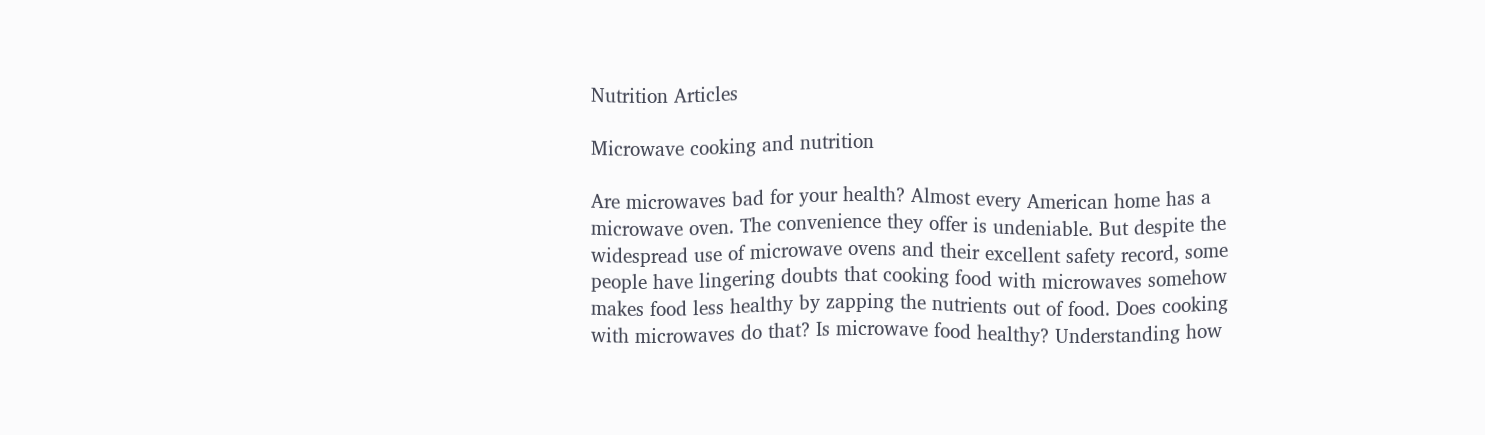Nutrition Articles

Microwave cooking and nutrition

Are microwaves bad for your health? Almost every American home has a microwave oven. The convenience they offer is undeniable. But despite the widespread use of microwave ovens and their excellent safety record, some people have lingering doubts that cooking food with microwaves somehow makes food less healthy by zapping the nutrients out of food. Does cooking with microwaves do that? Is microwave food healthy? Understanding how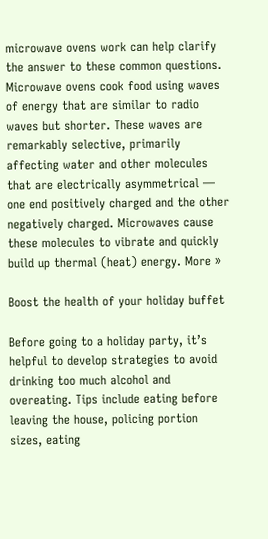microwave ovens work can help clarify the answer to these common questions. Microwave ovens cook food using waves of energy that are similar to radio waves but shorter. These waves are remarkably selective, primarily affecting water and other molecules that are electrically asymmetrical — one end positively charged and the other negatively charged. Microwaves cause these molecules to vibrate and quickly build up thermal (heat) energy. More »

Boost the health of your holiday buffet

Before going to a holiday party, it’s helpful to develop strategies to avoid drinking too much alcohol and overeating. Tips include eating before leaving the house, policing portion sizes, eating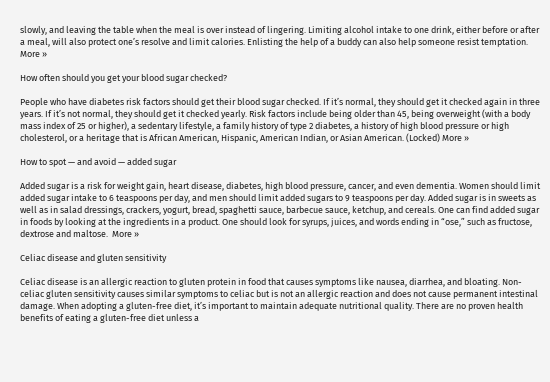slowly, and leaving the table when the meal is over instead of lingering. Limiting alcohol intake to one drink, either before or after a meal, will also protect one’s resolve and limit calories. Enlisting the help of a buddy can also help someone resist temptation.  More »

How often should you get your blood sugar checked?

People who have diabetes risk factors should get their blood sugar checked. If it’s normal, they should get it checked again in three years. If it’s not normal, they should get it checked yearly. Risk factors include being older than 45, being overweight (with a body mass index of 25 or higher), a sedentary lifestyle, a family history of type 2 diabetes, a history of high blood pressure or high cholesterol, or a heritage that is African American, Hispanic, American Indian, or Asian American. (Locked) More »

How to spot — and avoid — added sugar

Added sugar is a risk for weight gain, heart disease, diabetes, high blood pressure, cancer, and even dementia. Women should limit added sugar intake to 6 teaspoons per day, and men should limit added sugars to 9 teaspoons per day. Added sugar is in sweets as well as in salad dressings, crackers, yogurt, bread, spaghetti sauce, barbecue sauce, ketchup, and cereals. One can find added sugar in foods by looking at the ingredients in a product. One should look for syrups, juices, and words ending in “ose,” such as fructose, dextrose and maltose.  More »

Celiac disease and gluten sensitivity

Celiac disease is an allergic reaction to gluten protein in food that causes symptoms like nausea, diarrhea, and bloating. Non-celiac gluten sensitivity causes similar symptoms to celiac but is not an allergic reaction and does not cause permanent intestinal damage. When adopting a gluten-free diet, it’s important to maintain adequate nutritional quality. There are no proven health benefits of eating a gluten-free diet unless a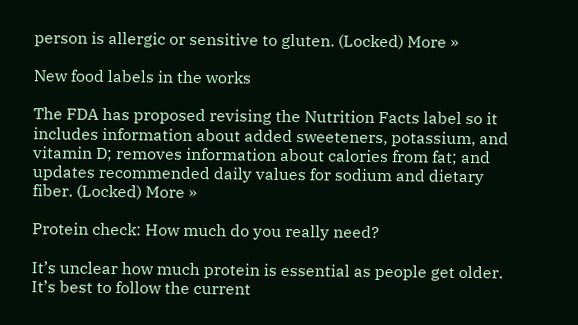person is allergic or sensitive to gluten. (Locked) More »

New food labels in the works

The FDA has proposed revising the Nutrition Facts label so it includes information about added sweeteners, potassium, and vitamin D; removes information about calories from fat; and updates recommended daily values for sodium and dietary fiber. (Locked) More »

Protein check: How much do you really need?

It’s unclear how much protein is essential as people get older. It’s best to follow the current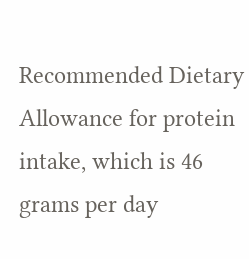Recommended Dietary Allowance for protein intake, which is 46 grams per day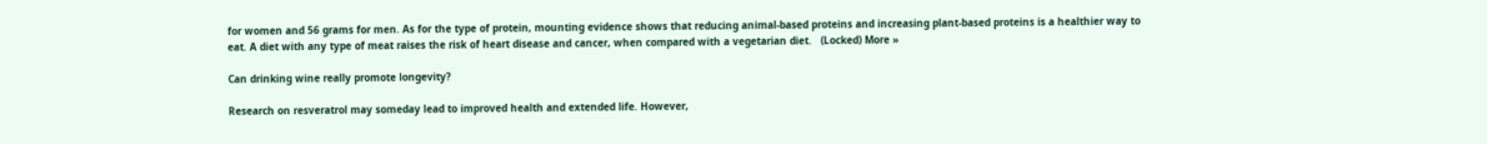for women and 56 grams for men. As for the type of protein, mounting evidence shows that reducing animal-based proteins and increasing plant-based proteins is a healthier way to eat. A diet with any type of meat raises the risk of heart disease and cancer, when compared with a vegetarian diet.   (Locked) More »

Can drinking wine really promote longevity?

Research on resveratrol may someday lead to improved health and extended life. However,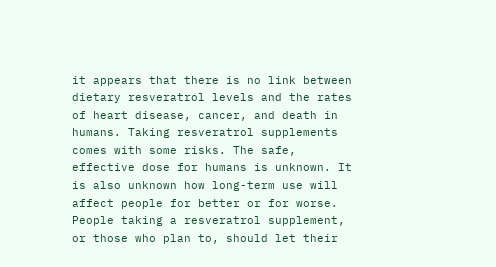it appears that there is no link between dietary resveratrol levels and the rates of heart disease, cancer, and death in humans. Taking resveratrol supplements comes with some risks. The safe, effective dose for humans is unknown. It is also unknown how long-term use will affect people for better or for worse. People taking a resveratrol supplement, or those who plan to, should let their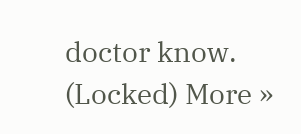doctor know.  (Locked) More »